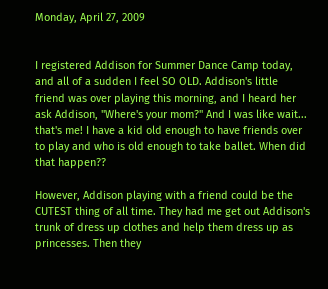Monday, April 27, 2009


I registered Addison for Summer Dance Camp today, and all of a sudden I feel SO OLD. Addison's little friend was over playing this morning, and I heard her ask Addison, "Where's your mom?" And I was like wait... that's me! I have a kid old enough to have friends over to play and who is old enough to take ballet. When did that happen??

However, Addison playing with a friend could be the CUTEST thing of all time. They had me get out Addison's trunk of dress up clothes and help them dress up as princesses. Then they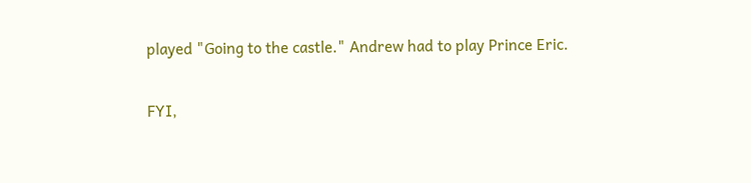played "Going to the castle." Andrew had to play Prince Eric.

FYI,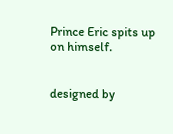Prince Eric spits up on himself.


designed by